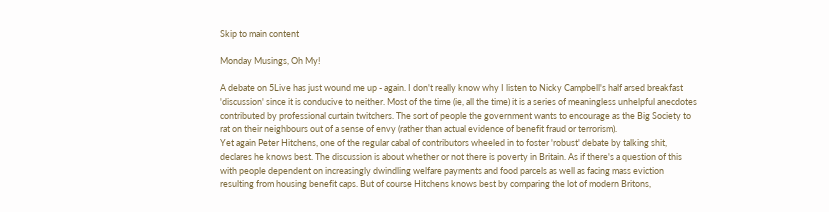Skip to main content

Monday Musings, Oh My!

A debate on 5Live has just wound me up - again. I don't really know why I listen to Nicky Campbell's half arsed breakfast 'discussion' since it is conducive to neither. Most of the time (ie, all the time) it is a series of meaningless unhelpful anecdotes contributed by professional curtain twitchers. The sort of people the government wants to encourage as the Big Society to rat on their neighbours out of a sense of envy (rather than actual evidence of benefit fraud or terrorism).
Yet again Peter Hitchens, one of the regular cabal of contributors wheeled in to foster 'robust' debate by talking shit, declares he knows best. The discussion is about whether or not there is poverty in Britain. As if there's a question of this with people dependent on increasingly dwindling welfare payments and food parcels as well as facing mass eviction resulting from housing benefit caps. But of course Hitchens knows best by comparing the lot of modern Britons,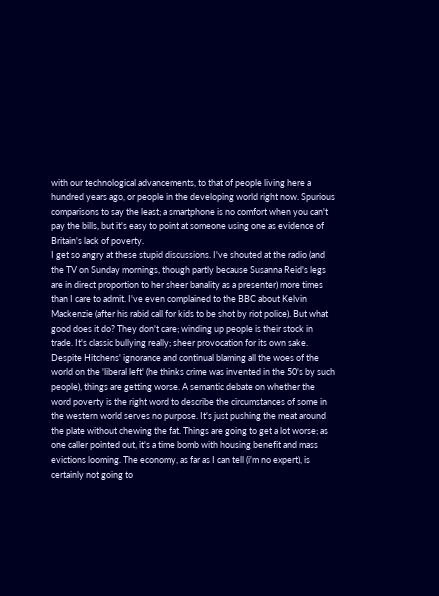with our technological advancements, to that of people living here a hundred years ago, or people in the developing world right now. Spurious comparisons to say the least; a smartphone is no comfort when you can't pay the bills, but it's easy to point at someone using one as evidence of Britain's lack of poverty.
I get so angry at these stupid discussions. I've shouted at the radio (and the TV on Sunday mornings, though partly because Susanna Reid's legs are in direct proportion to her sheer banality as a presenter) more times than I care to admit. I've even complained to the BBC about Kelvin Mackenzie (after his rabid call for kids to be shot by riot police). But what good does it do? They don't care; winding up people is their stock in trade. It's classic bullying really; sheer provocation for its own sake.
Despite Hitchens' ignorance and continual blaming all the woes of the world on the 'liberal left' (he thinks crime was invented in the 50's by such people), things are getting worse. A semantic debate on whether the word poverty is the right word to describe the circumstances of some in the western world serves no purpose. It's just pushing the meat around the plate without chewing the fat. Things are going to get a lot worse; as one caller pointed out, it's a time bomb with housing benefit and mass evictions looming. The economy, as far as I can tell (i'm no expert), is certainly not going to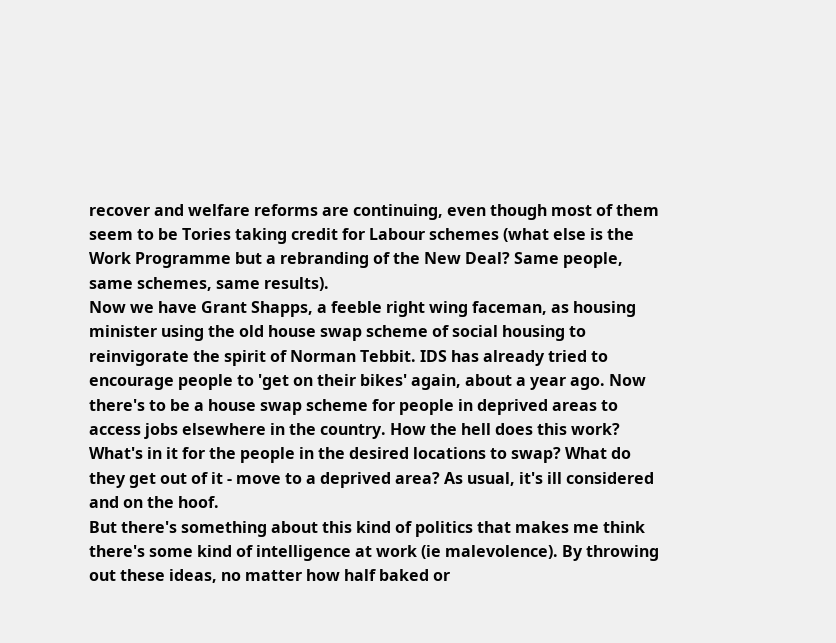recover and welfare reforms are continuing, even though most of them seem to be Tories taking credit for Labour schemes (what else is the Work Programme but a rebranding of the New Deal? Same people, same schemes, same results).
Now we have Grant Shapps, a feeble right wing faceman, as housing minister using the old house swap scheme of social housing to reinvigorate the spirit of Norman Tebbit. IDS has already tried to encourage people to 'get on their bikes' again, about a year ago. Now there's to be a house swap scheme for people in deprived areas to access jobs elsewhere in the country. How the hell does this work? What's in it for the people in the desired locations to swap? What do they get out of it - move to a deprived area? As usual, it's ill considered and on the hoof.
But there's something about this kind of politics that makes me think there's some kind of intelligence at work (ie malevolence). By throwing out these ideas, no matter how half baked or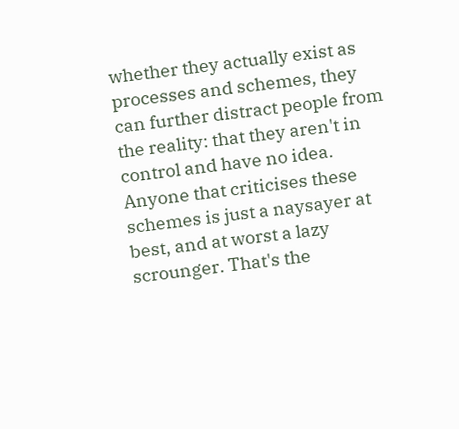whether they actually exist as processes and schemes, they can further distract people from the reality: that they aren't in control and have no idea. Anyone that criticises these schemes is just a naysayer at best, and at worst a lazy scrounger. That's the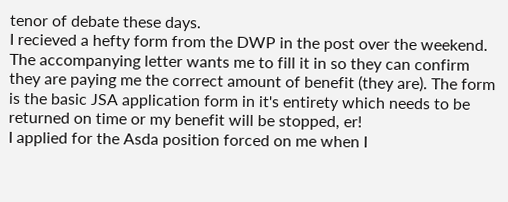tenor of debate these days.
I recieved a hefty form from the DWP in the post over the weekend. The accompanying letter wants me to fill it in so they can confirm they are paying me the correct amount of benefit (they are). The form is the basic JSA application form in it's entirety which needs to be returned on time or my benefit will be stopped, er!
I applied for the Asda position forced on me when I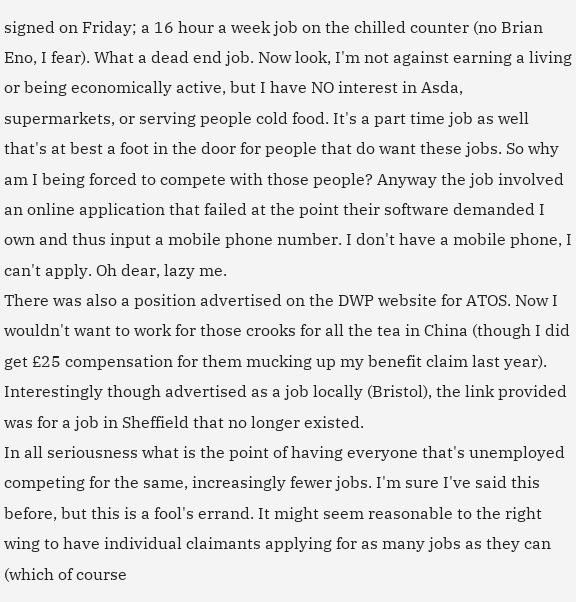signed on Friday; a 16 hour a week job on the chilled counter (no Brian Eno, I fear). What a dead end job. Now look, I'm not against earning a living or being economically active, but I have NO interest in Asda, supermarkets, or serving people cold food. It's a part time job as well that's at best a foot in the door for people that do want these jobs. So why am I being forced to compete with those people? Anyway the job involved an online application that failed at the point their software demanded I own and thus input a mobile phone number. I don't have a mobile phone, I can't apply. Oh dear, lazy me.
There was also a position advertised on the DWP website for ATOS. Now I wouldn't want to work for those crooks for all the tea in China (though I did get £25 compensation for them mucking up my benefit claim last year). Interestingly though advertised as a job locally (Bristol), the link provided was for a job in Sheffield that no longer existed.
In all seriousness what is the point of having everyone that's unemployed competing for the same, increasingly fewer jobs. I'm sure I've said this before, but this is a fool's errand. It might seem reasonable to the right wing to have individual claimants applying for as many jobs as they can (which of course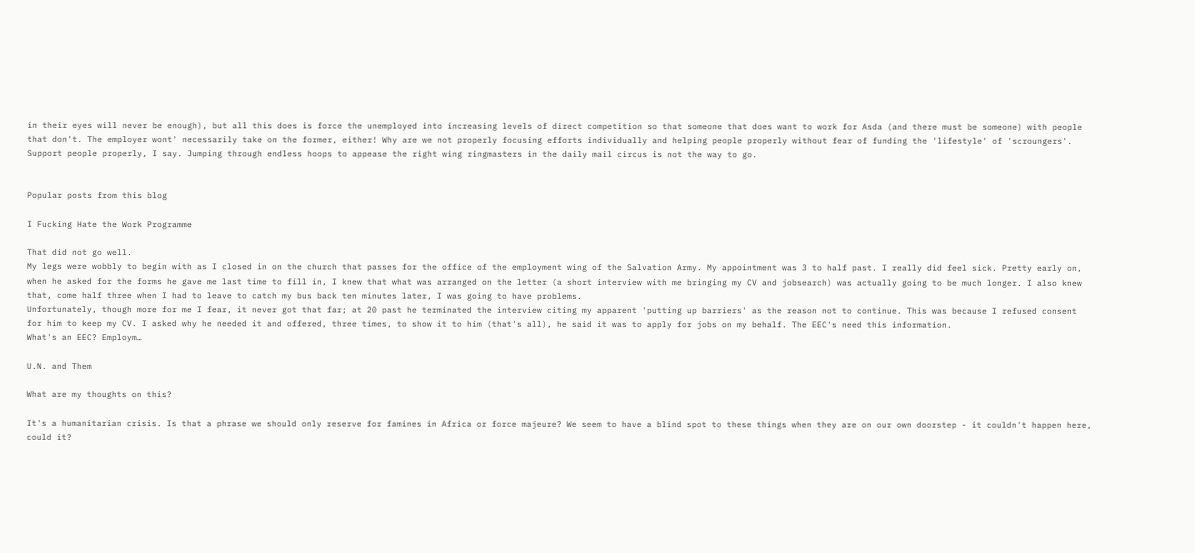in their eyes will never be enough), but all this does is force the unemployed into increasing levels of direct competition so that someone that does want to work for Asda (and there must be someone) with people that don't. The employer wont' necessarily take on the former, either! Why are we not properly focusing efforts individually and helping people properly without fear of funding the 'lifestyle' of 'scroungers'. Support people properly, I say. Jumping through endless hoops to appease the right wing ringmasters in the daily mail circus is not the way to go.


Popular posts from this blog

I Fucking Hate the Work Programme

That did not go well.
My legs were wobbly to begin with as I closed in on the church that passes for the office of the employment wing of the Salvation Army. My appointment was 3 to half past. I really did feel sick. Pretty early on, when he asked for the forms he gave me last time to fill in, I knew that what was arranged on the letter (a short interview with me bringing my CV and jobsearch) was actually going to be much longer. I also knew that, come half three when I had to leave to catch my bus back ten minutes later, I was going to have problems.
Unfortunately, though more for me I fear, it never got that far; at 20 past he terminated the interview citing my apparent 'putting up barriers' as the reason not to continue. This was because I refused consent for him to keep my CV. I asked why he needed it and offered, three times, to show it to him (that's all), he said it was to apply for jobs on my behalf. The EEC's need this information.
What's an EEC? Employm…

U.N. and Them

What are my thoughts on this?

It's a humanitarian crisis. Is that a phrase we should only reserve for famines in Africa or force majeure? We seem to have a blind spot to these things when they are on our own doorstep - it couldn't happen here, could it?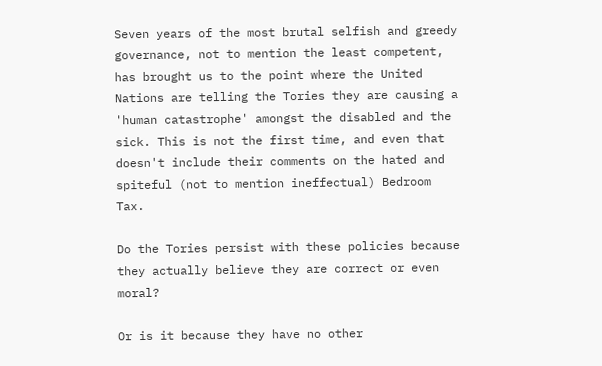Seven years of the most brutal selfish and greedy governance, not to mention the least competent, has brought us to the point where the United Nations are telling the Tories they are causing a 'human catastrophe' amongst the disabled and the sick. This is not the first time, and even that doesn't include their comments on the hated and spiteful (not to mention ineffectual) Bedroom Tax.

Do the Tories persist with these policies because they actually believe they are correct or even moral?

Or is it because they have no other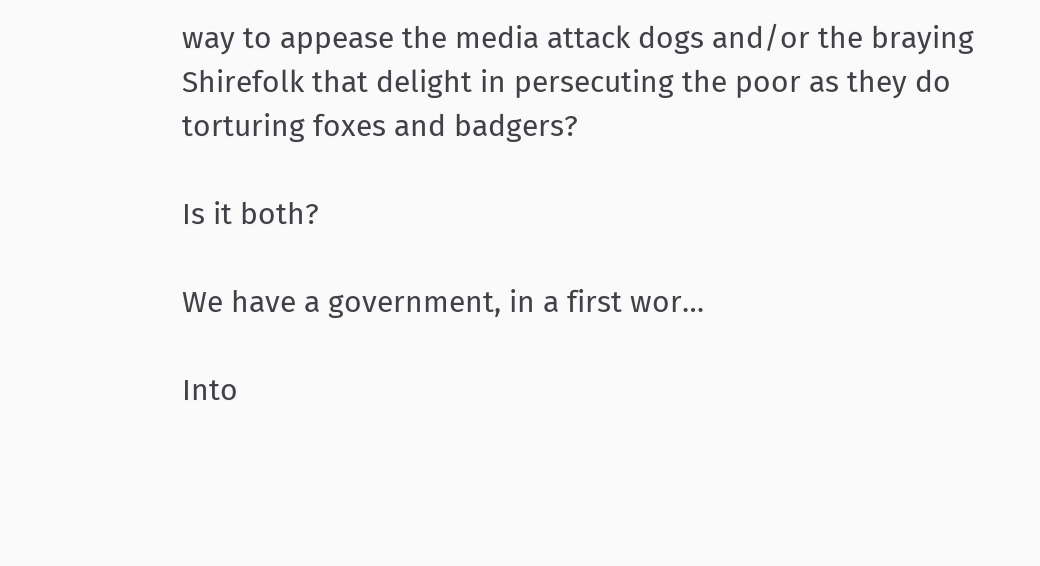way to appease the media attack dogs and/or the braying Shirefolk that delight in persecuting the poor as they do torturing foxes and badgers?

Is it both?

We have a government, in a first wor…

Into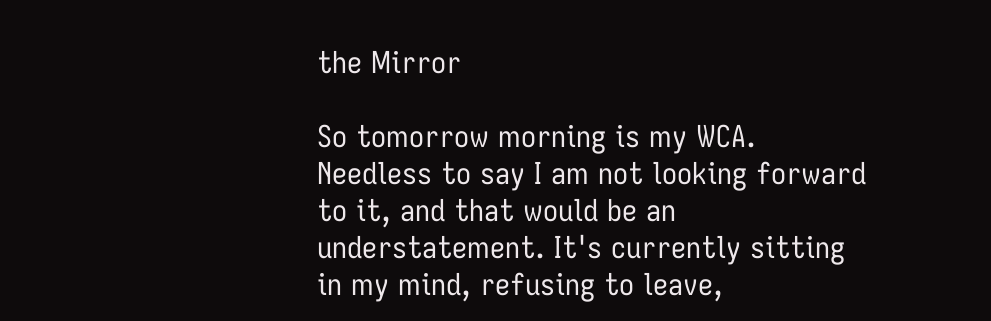the Mirror

So tomorrow morning is my WCA. Needless to say I am not looking forward to it, and that would be an understatement. It's currently sitting in my mind, refusing to leave,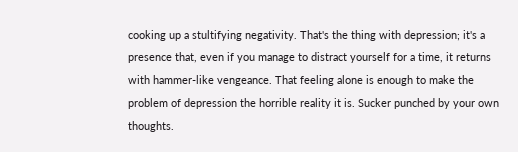cooking up a stultifying negativity. That's the thing with depression; it's a presence that, even if you manage to distract yourself for a time, it returns with hammer-like vengeance. That feeling alone is enough to make the problem of depression the horrible reality it is. Sucker punched by your own thoughts.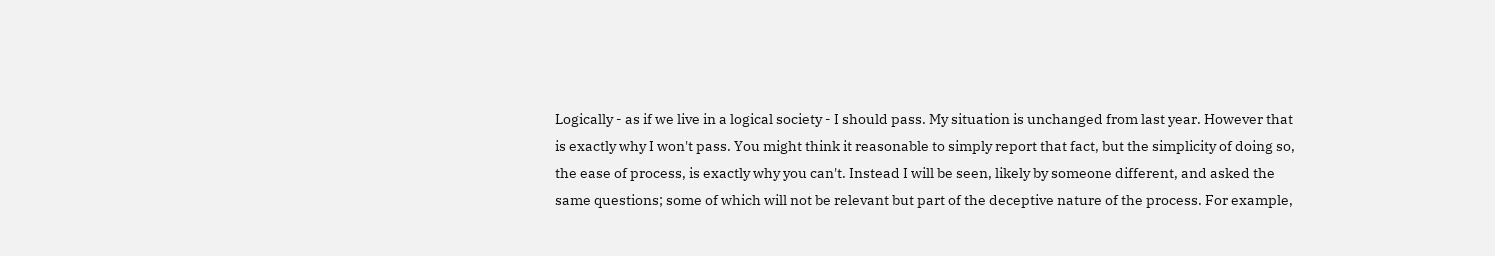Logically - as if we live in a logical society - I should pass. My situation is unchanged from last year. However that is exactly why I won't pass. You might think it reasonable to simply report that fact, but the simplicity of doing so, the ease of process, is exactly why you can't. Instead I will be seen, likely by someone different, and asked the same questions; some of which will not be relevant but part of the deceptive nature of the process. For example,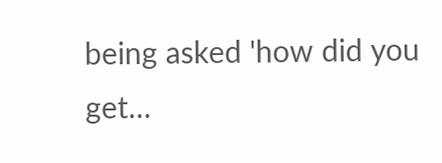being asked 'how did you get…